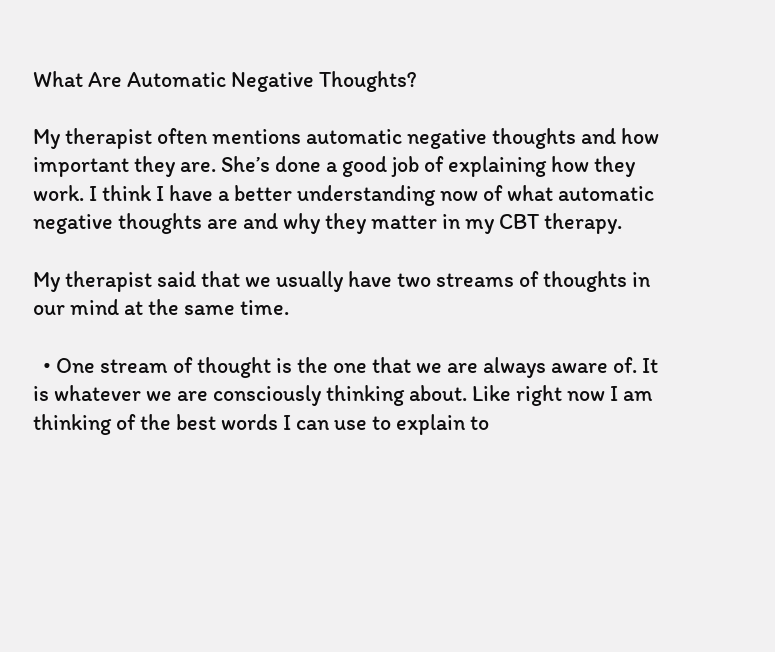What Are Automatic Negative Thoughts?

My therapist often mentions automatic negative thoughts and how important they are. She’s done a good job of explaining how they work. I think I have a better understanding now of what automatic negative thoughts are and why they matter in my CBT therapy.

My therapist said that we usually have two streams of thoughts in our mind at the same time.

  • One stream of thought is the one that we are always aware of. It is whatever we are consciously thinking about. Like right now I am thinking of the best words I can use to explain to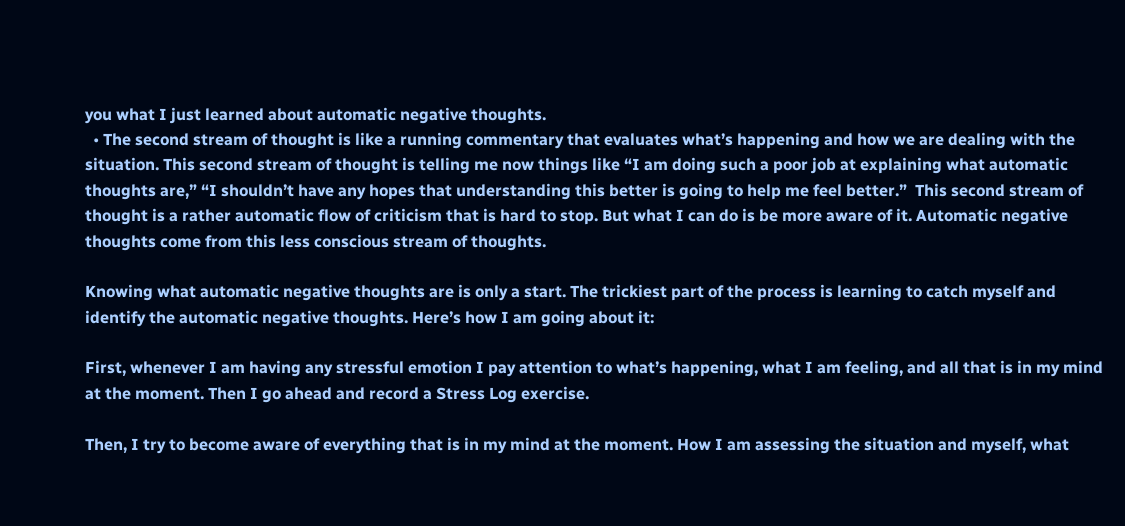you what I just learned about automatic negative thoughts.
  • The second stream of thought is like a running commentary that evaluates what’s happening and how we are dealing with the situation. This second stream of thought is telling me now things like “I am doing such a poor job at explaining what automatic thoughts are,” “I shouldn’t have any hopes that understanding this better is going to help me feel better.”  This second stream of thought is a rather automatic flow of criticism that is hard to stop. But what I can do is be more aware of it. Automatic negative thoughts come from this less conscious stream of thoughts.

Knowing what automatic negative thoughts are is only a start. The trickiest part of the process is learning to catch myself and identify the automatic negative thoughts. Here’s how I am going about it:

First, whenever I am having any stressful emotion I pay attention to what’s happening, what I am feeling, and all that is in my mind at the moment. Then I go ahead and record a Stress Log exercise.

Then, I try to become aware of everything that is in my mind at the moment. How I am assessing the situation and myself, what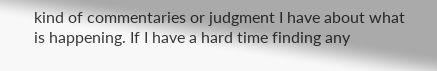kind of commentaries or judgment I have about what is happening. If I have a hard time finding any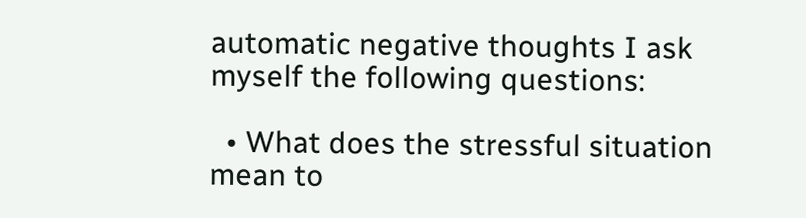automatic negative thoughts I ask myself the following questions:

  • What does the stressful situation mean to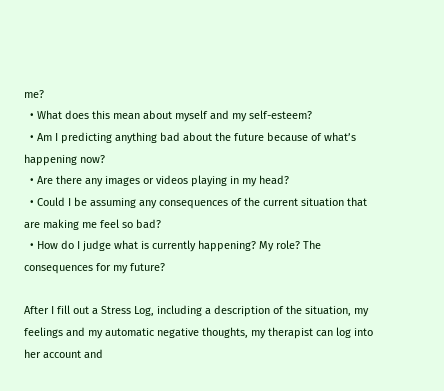me?
  • What does this mean about myself and my self-esteem?
  • Am I predicting anything bad about the future because of what’s happening now?
  • Are there any images or videos playing in my head?
  • Could I be assuming any consequences of the current situation that are making me feel so bad?
  • How do I judge what is currently happening? My role? The consequences for my future?

After I fill out a Stress Log, including a description of the situation, my feelings and my automatic negative thoughts, my therapist can log into her account and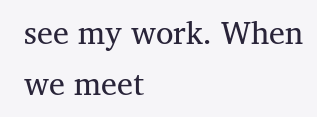see my work. When we meet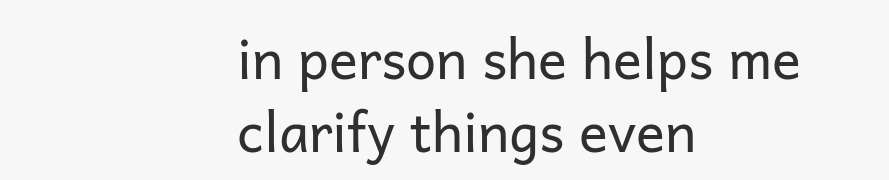in person she helps me clarify things even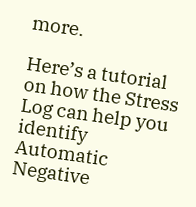more.

Here’s a tutorial on how the Stress Log can help you identify Automatic Negative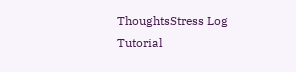ThoughtsStress Log Tutorial